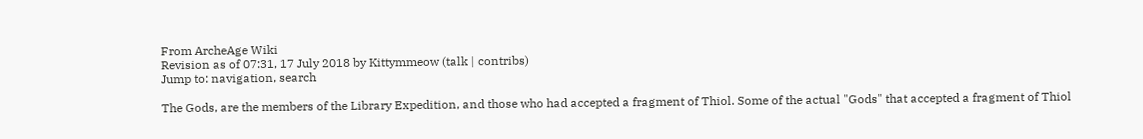From ArcheAge Wiki
Revision as of 07:31, 17 July 2018 by Kittymmeow (talk | contribs)
Jump to: navigation, search

The Gods, are the members of the Library Expedition, and those who had accepted a fragment of Thiol. Some of the actual "Gods" that accepted a fragment of Thiol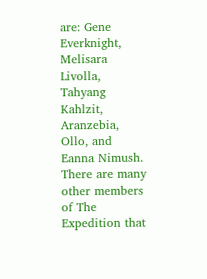are: Gene Everknight, Melisara Livolla, Tahyang Kahlzit, Aranzebia, Ollo, and Eanna Nimush. There are many other members of The Expedition that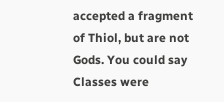accepted a fragment of Thiol, but are not Gods. You could say Classes were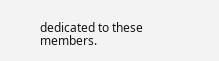dedicated to these members.